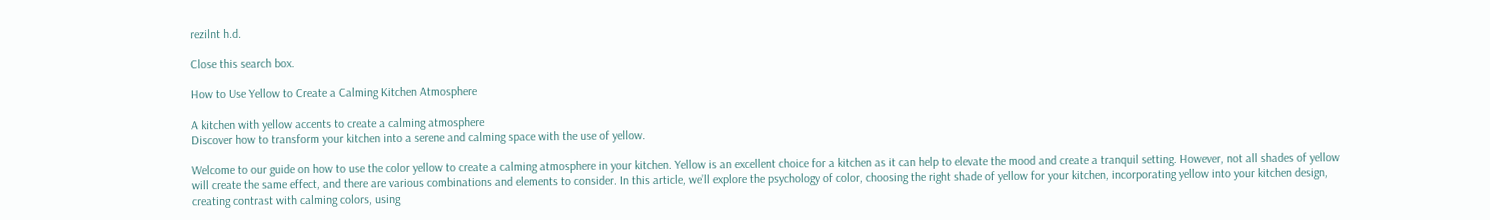rezilnt h.d.

Close this search box.

How to Use Yellow to Create a Calming Kitchen Atmosphere

A kitchen with yellow accents to create a calming atmosphere
Discover how to transform your kitchen into a serene and calming space with the use of yellow.

Welcome to our guide on how to use the color yellow to create a calming atmosphere in your kitchen. Yellow is an excellent choice for a kitchen as it can help to elevate the mood and create a tranquil setting. However, not all shades of yellow will create the same effect, and there are various combinations and elements to consider. In this article, we’ll explore the psychology of color, choosing the right shade of yellow for your kitchen, incorporating yellow into your kitchen design, creating contrast with calming colors, using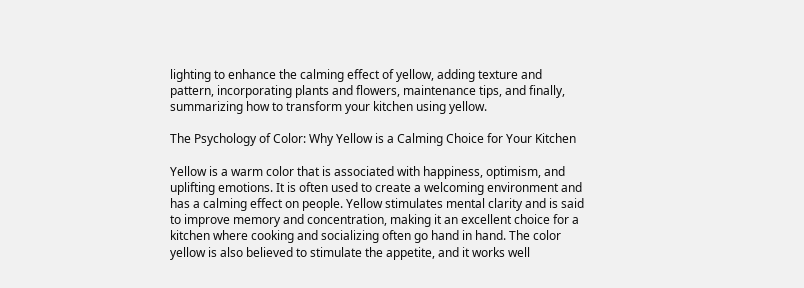lighting to enhance the calming effect of yellow, adding texture and pattern, incorporating plants and flowers, maintenance tips, and finally, summarizing how to transform your kitchen using yellow.

The Psychology of Color: Why Yellow is a Calming Choice for Your Kitchen

Yellow is a warm color that is associated with happiness, optimism, and uplifting emotions. It is often used to create a welcoming environment and has a calming effect on people. Yellow stimulates mental clarity and is said to improve memory and concentration, making it an excellent choice for a kitchen where cooking and socializing often go hand in hand. The color yellow is also believed to stimulate the appetite, and it works well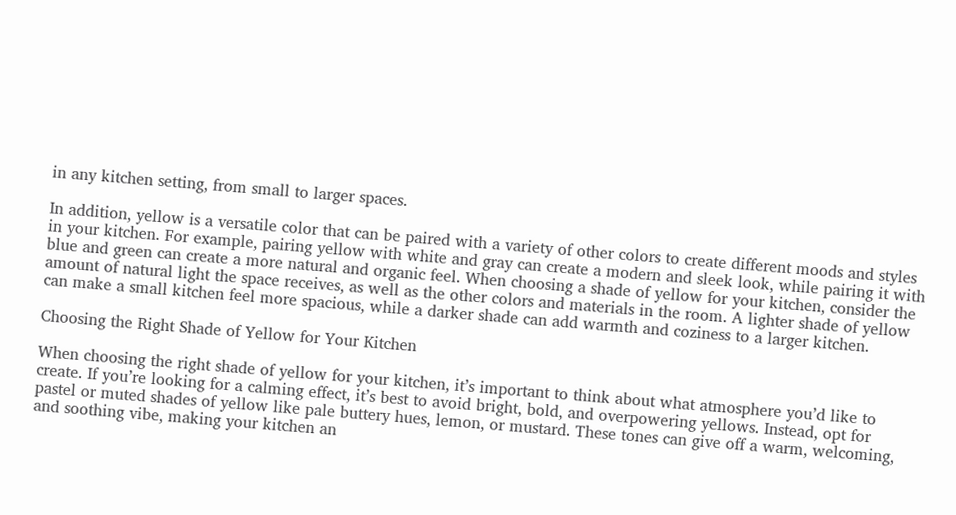in any kitchen setting, from small to larger spaces.

In addition, yellow is a versatile color that can be paired with a variety of other colors to create different moods and styles in your kitchen. For example, pairing yellow with white and gray can create a modern and sleek look, while pairing it with blue and green can create a more natural and organic feel. When choosing a shade of yellow for your kitchen, consider the amount of natural light the space receives, as well as the other colors and materials in the room. A lighter shade of yellow can make a small kitchen feel more spacious, while a darker shade can add warmth and coziness to a larger kitchen.

Choosing the Right Shade of Yellow for Your Kitchen

When choosing the right shade of yellow for your kitchen, it’s important to think about what atmosphere you’d like to create. If you’re looking for a calming effect, it’s best to avoid bright, bold, and overpowering yellows. Instead, opt for pastel or muted shades of yellow like pale buttery hues, lemon, or mustard. These tones can give off a warm, welcoming, and soothing vibe, making your kitchen an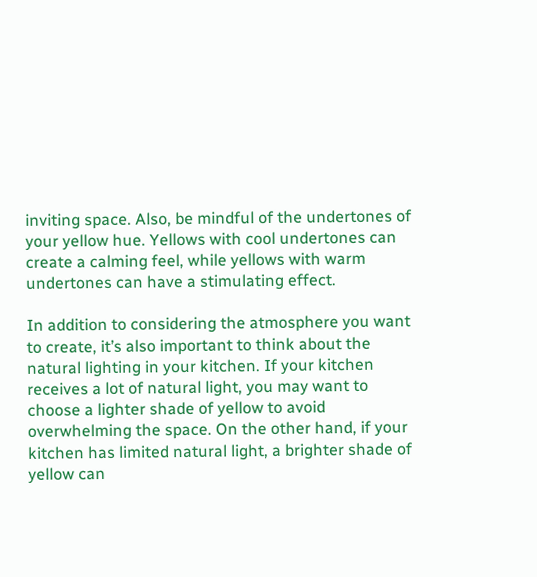inviting space. Also, be mindful of the undertones of your yellow hue. Yellows with cool undertones can create a calming feel, while yellows with warm undertones can have a stimulating effect.

In addition to considering the atmosphere you want to create, it’s also important to think about the natural lighting in your kitchen. If your kitchen receives a lot of natural light, you may want to choose a lighter shade of yellow to avoid overwhelming the space. On the other hand, if your kitchen has limited natural light, a brighter shade of yellow can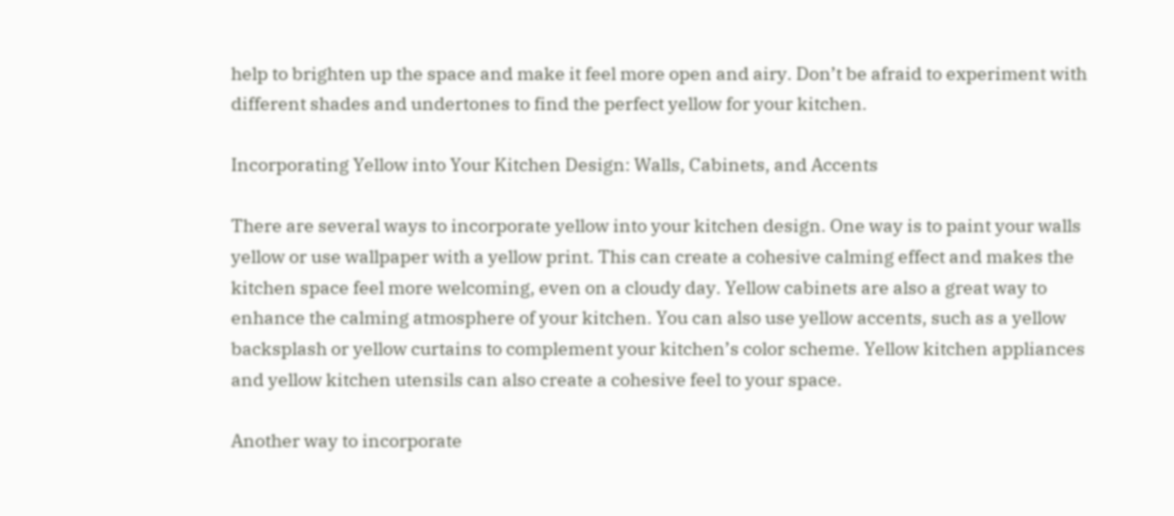help to brighten up the space and make it feel more open and airy. Don’t be afraid to experiment with different shades and undertones to find the perfect yellow for your kitchen.

Incorporating Yellow into Your Kitchen Design: Walls, Cabinets, and Accents

There are several ways to incorporate yellow into your kitchen design. One way is to paint your walls yellow or use wallpaper with a yellow print. This can create a cohesive calming effect and makes the kitchen space feel more welcoming, even on a cloudy day. Yellow cabinets are also a great way to enhance the calming atmosphere of your kitchen. You can also use yellow accents, such as a yellow backsplash or yellow curtains to complement your kitchen’s color scheme. Yellow kitchen appliances and yellow kitchen utensils can also create a cohesive feel to your space.

Another way to incorporate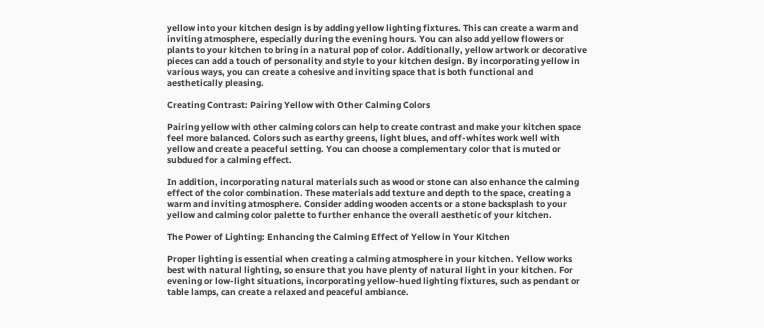yellow into your kitchen design is by adding yellow lighting fixtures. This can create a warm and inviting atmosphere, especially during the evening hours. You can also add yellow flowers or plants to your kitchen to bring in a natural pop of color. Additionally, yellow artwork or decorative pieces can add a touch of personality and style to your kitchen design. By incorporating yellow in various ways, you can create a cohesive and inviting space that is both functional and aesthetically pleasing.

Creating Contrast: Pairing Yellow with Other Calming Colors

Pairing yellow with other calming colors can help to create contrast and make your kitchen space feel more balanced. Colors such as earthy greens, light blues, and off-whites work well with yellow and create a peaceful setting. You can choose a complementary color that is muted or subdued for a calming effect.

In addition, incorporating natural materials such as wood or stone can also enhance the calming effect of the color combination. These materials add texture and depth to the space, creating a warm and inviting atmosphere. Consider adding wooden accents or a stone backsplash to your yellow and calming color palette to further enhance the overall aesthetic of your kitchen.

The Power of Lighting: Enhancing the Calming Effect of Yellow in Your Kitchen

Proper lighting is essential when creating a calming atmosphere in your kitchen. Yellow works best with natural lighting, so ensure that you have plenty of natural light in your kitchen. For evening or low-light situations, incorporating yellow-hued lighting fixtures, such as pendant or table lamps, can create a relaxed and peaceful ambiance.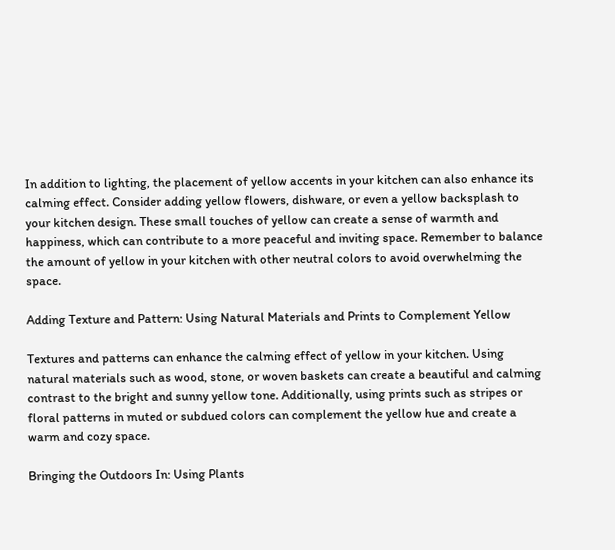In addition to lighting, the placement of yellow accents in your kitchen can also enhance its calming effect. Consider adding yellow flowers, dishware, or even a yellow backsplash to your kitchen design. These small touches of yellow can create a sense of warmth and happiness, which can contribute to a more peaceful and inviting space. Remember to balance the amount of yellow in your kitchen with other neutral colors to avoid overwhelming the space.

Adding Texture and Pattern: Using Natural Materials and Prints to Complement Yellow

Textures and patterns can enhance the calming effect of yellow in your kitchen. Using natural materials such as wood, stone, or woven baskets can create a beautiful and calming contrast to the bright and sunny yellow tone. Additionally, using prints such as stripes or floral patterns in muted or subdued colors can complement the yellow hue and create a warm and cozy space.

Bringing the Outdoors In: Using Plants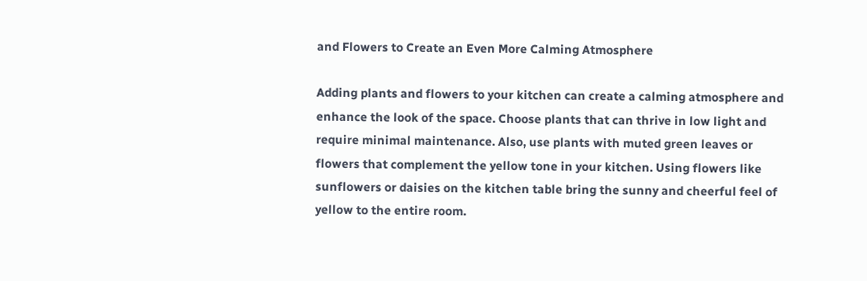and Flowers to Create an Even More Calming Atmosphere

Adding plants and flowers to your kitchen can create a calming atmosphere and enhance the look of the space. Choose plants that can thrive in low light and require minimal maintenance. Also, use plants with muted green leaves or flowers that complement the yellow tone in your kitchen. Using flowers like sunflowers or daisies on the kitchen table bring the sunny and cheerful feel of yellow to the entire room.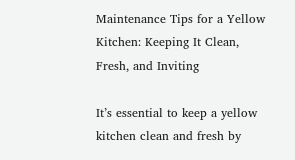Maintenance Tips for a Yellow Kitchen: Keeping It Clean, Fresh, and Inviting

It’s essential to keep a yellow kitchen clean and fresh by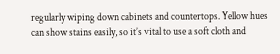regularly wiping down cabinets and countertops. Yellow hues can show stains easily, so it’s vital to use a soft cloth and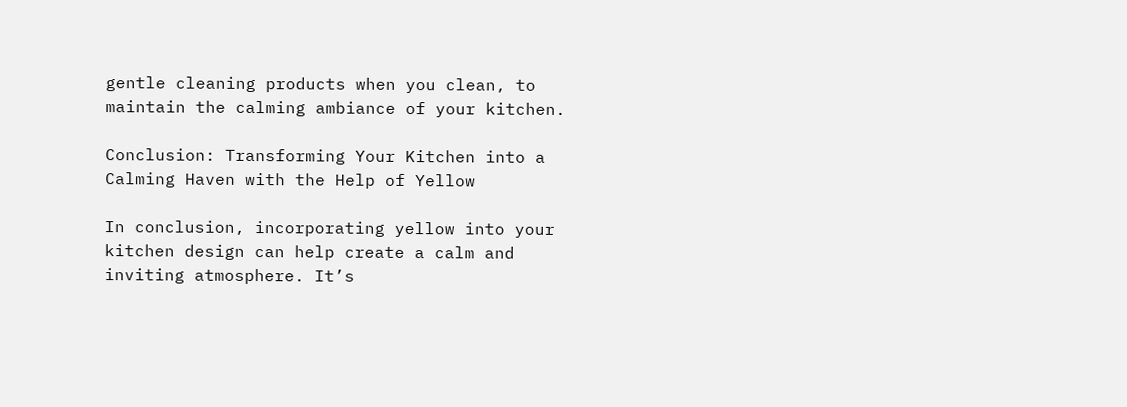gentle cleaning products when you clean, to maintain the calming ambiance of your kitchen.

Conclusion: Transforming Your Kitchen into a Calming Haven with the Help of Yellow

In conclusion, incorporating yellow into your kitchen design can help create a calm and inviting atmosphere. It’s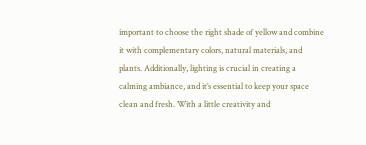important to choose the right shade of yellow and combine it with complementary colors, natural materials, and plants. Additionally, lighting is crucial in creating a calming ambiance, and it’s essential to keep your space clean and fresh. With a little creativity and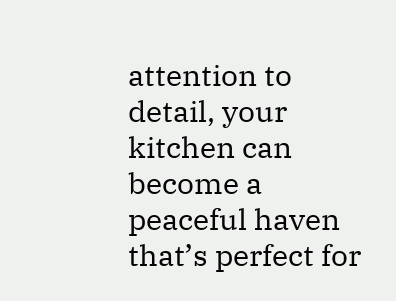attention to detail, your kitchen can become a peaceful haven that’s perfect for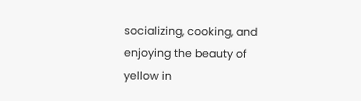socializing, cooking, and enjoying the beauty of yellow in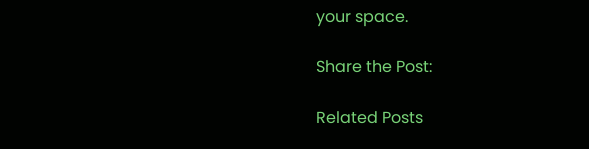your space.

Share the Post:

Related Posts